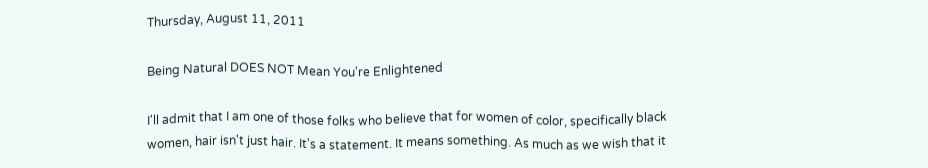Thursday, August 11, 2011

Being Natural DOES NOT Mean You're Enlightened

I'll admit that I am one of those folks who believe that for women of color, specifically black women, hair isn't just hair. It's a statement. It means something. As much as we wish that it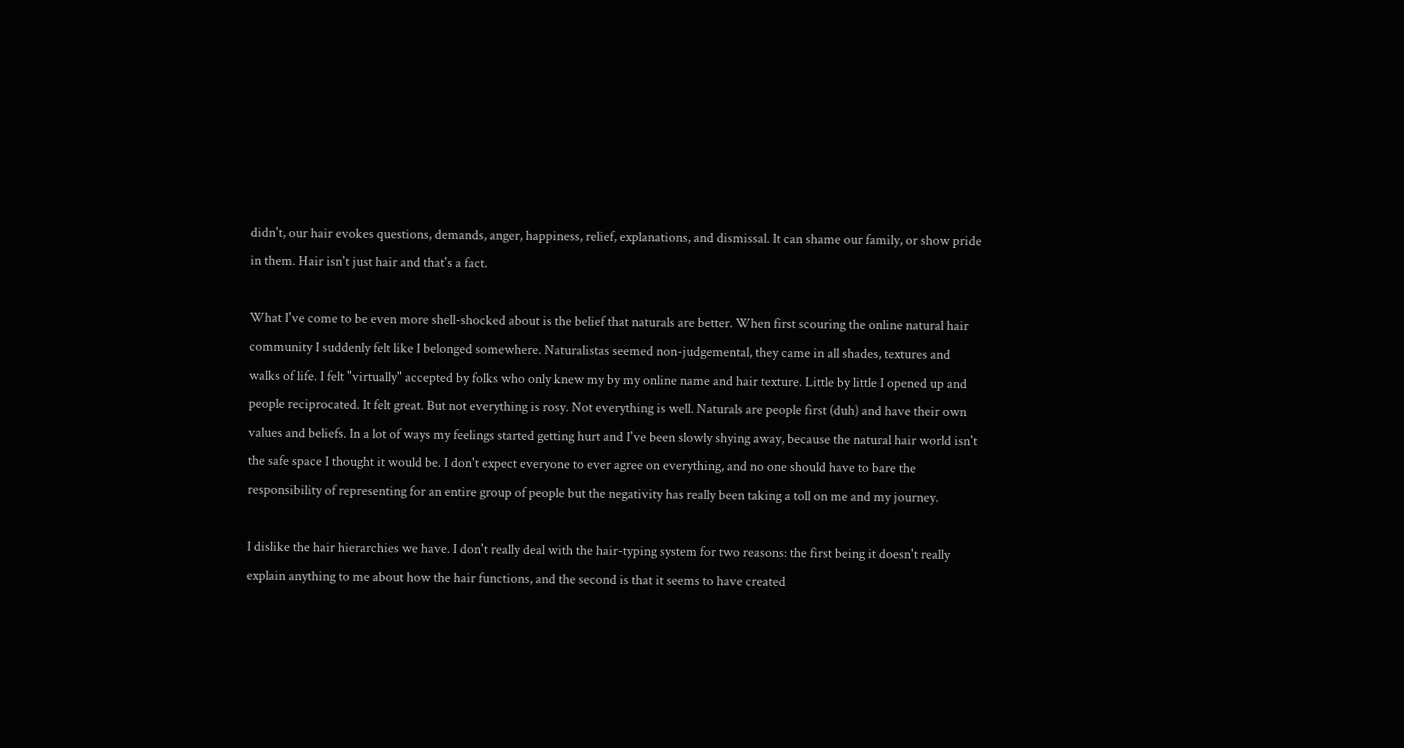didn't, our hair evokes questions, demands, anger, happiness, relief, explanations, and dismissal. It can shame our family, or show pride in them. Hair isn't just hair and that's a fact.

What I've come to be even more shell-shocked about is the belief that naturals are better. When first scouring the online natural hair community I suddenly felt like I belonged somewhere. Naturalistas seemed non-judgemental, they came in all shades, textures and walks of life. I felt "virtually" accepted by folks who only knew my by my online name and hair texture. Little by little I opened up and people reciprocated. It felt great. But not everything is rosy. Not everything is well. Naturals are people first (duh) and have their own values and beliefs. In a lot of ways my feelings started getting hurt and I've been slowly shying away, because the natural hair world isn't the safe space I thought it would be. I don't expect everyone to ever agree on everything, and no one should have to bare the responsibility of representing for an entire group of people but the negativity has really been taking a toll on me and my journey.

I dislike the hair hierarchies we have. I don't really deal with the hair-typing system for two reasons: the first being it doesn't really explain anything to me about how the hair functions, and the second is that it seems to have created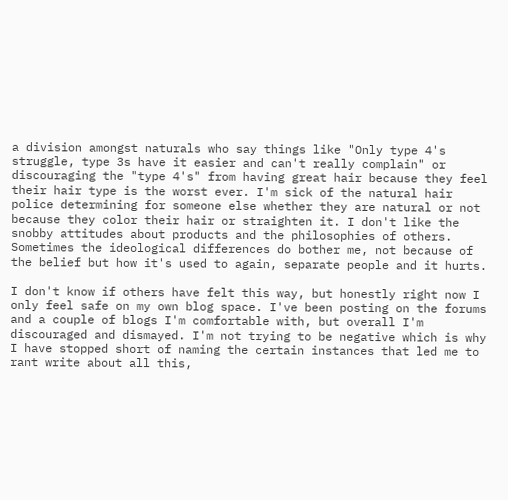a division amongst naturals who say things like "Only type 4's struggle, type 3s have it easier and can't really complain" or discouraging the "type 4's" from having great hair because they feel their hair type is the worst ever. I'm sick of the natural hair police determining for someone else whether they are natural or not because they color their hair or straighten it. I don't like the snobby attitudes about products and the philosophies of others. Sometimes the ideological differences do bother me, not because of the belief but how it's used to again, separate people and it hurts.

I don't know if others have felt this way, but honestly right now I only feel safe on my own blog space. I've been posting on the forums and a couple of blogs I'm comfortable with, but overall I'm discouraged and dismayed. I'm not trying to be negative which is why I have stopped short of naming the certain instances that led me to rant write about all this,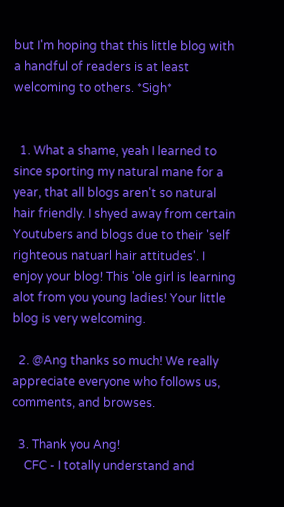but I'm hoping that this little blog with a handful of readers is at least welcoming to others. *Sigh*


  1. What a shame, yeah I learned to since sporting my natural mane for a year, that all blogs aren't so natural hair friendly. I shyed away from certain Youtubers and blogs due to their 'self righteous natuarl hair attitudes'. I enjoy your blog! This 'ole girl is learning alot from you young ladies! Your little blog is very welcoming.

  2. @Ang thanks so much! We really appreciate everyone who follows us, comments, and browses.

  3. Thank you Ang!
    CFC - I totally understand and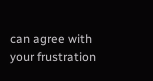can agree with your frustration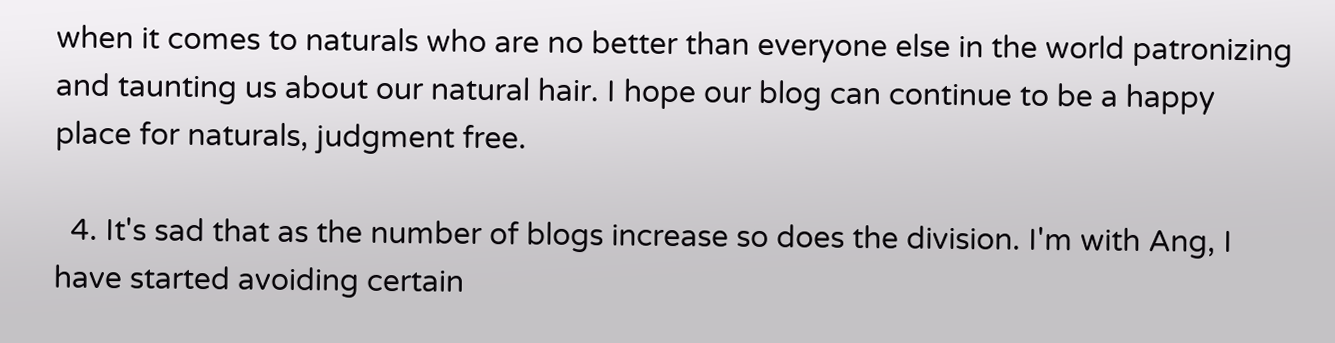when it comes to naturals who are no better than everyone else in the world patronizing and taunting us about our natural hair. I hope our blog can continue to be a happy place for naturals, judgment free.

  4. It's sad that as the number of blogs increase so does the division. I'm with Ang, I have started avoiding certain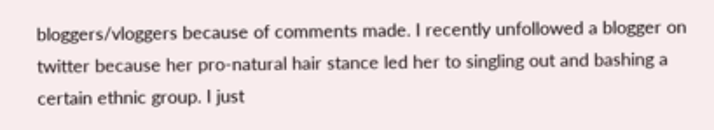bloggers/vloggers because of comments made. I recently unfollowed a blogger on twitter because her pro-natural hair stance led her to singling out and bashing a certain ethnic group. I just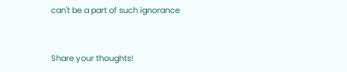can't be a part of such ignorance


Share your thoughts!